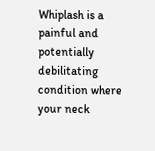Whiplash is a painful and potentially debilitating condition where your neck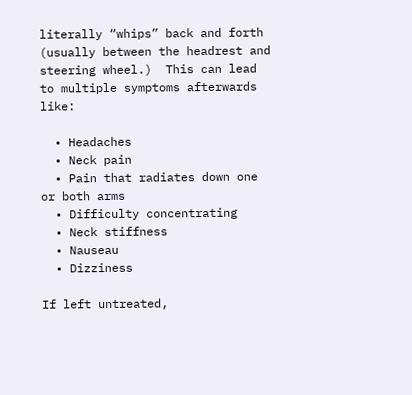literally “whips” back and forth (usually between the headrest and steering wheel.)  This can lead to multiple symptoms afterwards like:

  • Headaches
  • Neck pain
  • Pain that radiates down one or both arms
  • Difficulty concentrating
  • Neck stiffness
  • Nauseau
  • Dizziness

If left untreated,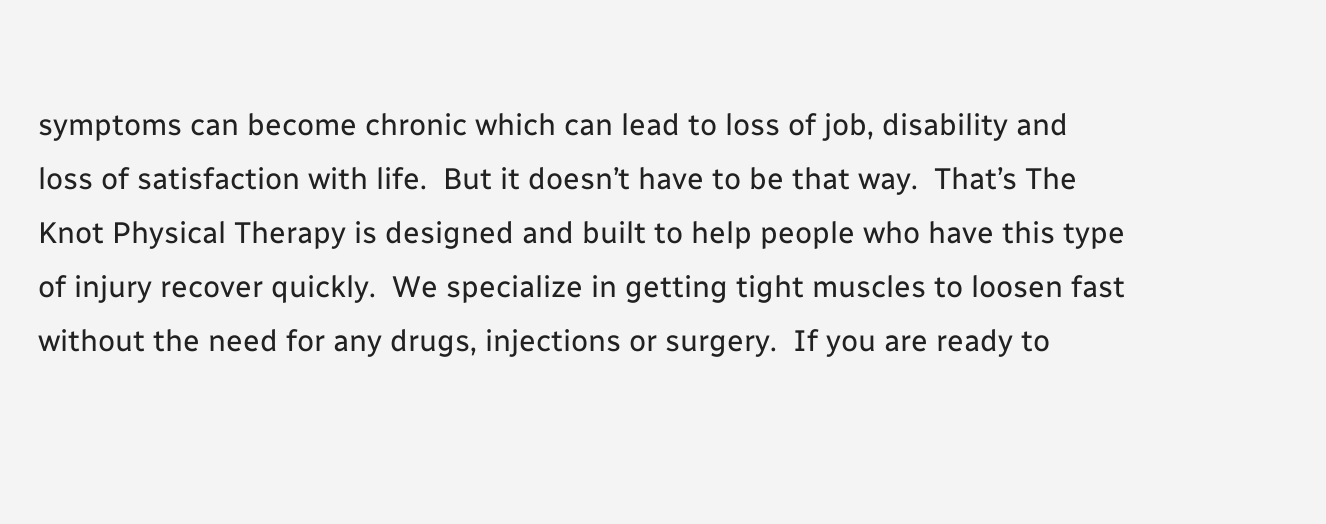symptoms can become chronic which can lead to loss of job, disability and loss of satisfaction with life.  But it doesn’t have to be that way.  That’s The Knot Physical Therapy is designed and built to help people who have this type of injury recover quickly.  We specialize in getting tight muscles to loosen fast without the need for any drugs, injections or surgery.  If you are ready to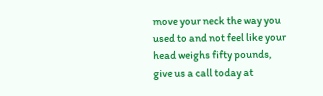move your neck the way you used to and not feel like your head weighs fifty pounds, give us a call today at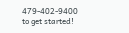479-402-9400 to get started!